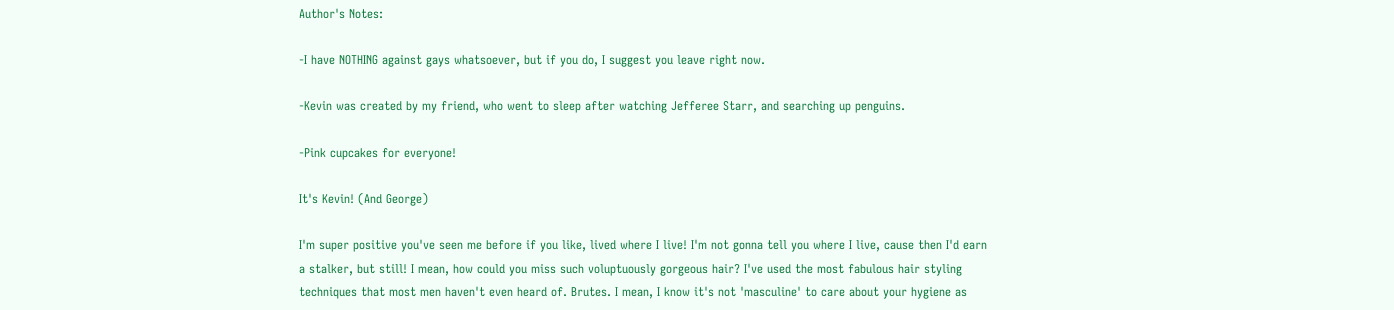Author's Notes:

-I have NOTHING against gays whatsoever, but if you do, I suggest you leave right now.

-Kevin was created by my friend, who went to sleep after watching Jefferee Starr, and searching up penguins.

-Pink cupcakes for everyone!

It's Kevin! (And George)

I'm super positive you've seen me before if you like, lived where I live! I'm not gonna tell you where I live, cause then I'd earn a stalker, but still! I mean, how could you miss such voluptuously gorgeous hair? I've used the most fabulous hair styling techniques that most men haven't even heard of. Brutes. I mean, I know it's not 'masculine' to care about your hygiene as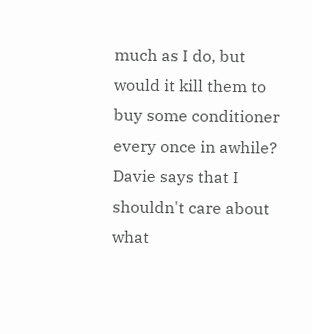much as I do, but would it kill them to buy some conditioner every once in awhile? Davie says that I shouldn't care about what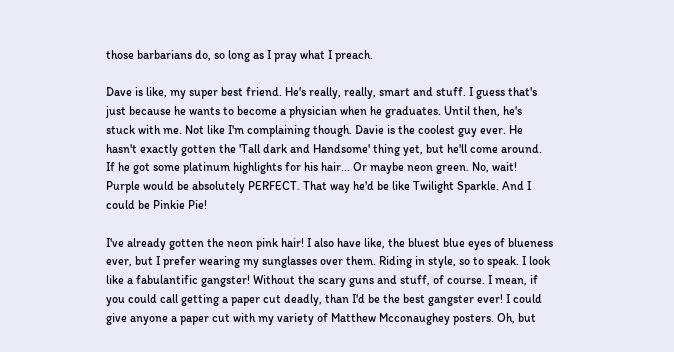those barbarians do, so long as I pray what I preach.

Dave is like, my super best friend. He's really, really, smart and stuff. I guess that's just because he wants to become a physician when he graduates. Until then, he's stuck with me. Not like I'm complaining though. Davie is the coolest guy ever. He hasn't exactly gotten the 'Tall dark and Handsome' thing yet, but he'll come around. If he got some platinum highlights for his hair... Or maybe neon green. No, wait! Purple would be absolutely PERFECT. That way he'd be like Twilight Sparkle. And I could be Pinkie Pie!

I've already gotten the neon pink hair! I also have like, the bluest blue eyes of blueness ever, but I prefer wearing my sunglasses over them. Riding in style, so to speak. I look like a fabulantific gangster! Without the scary guns and stuff, of course. I mean, if you could call getting a paper cut deadly, than I'd be the best gangster ever! I could give anyone a paper cut with my variety of Matthew Mcconaughey posters. Oh, but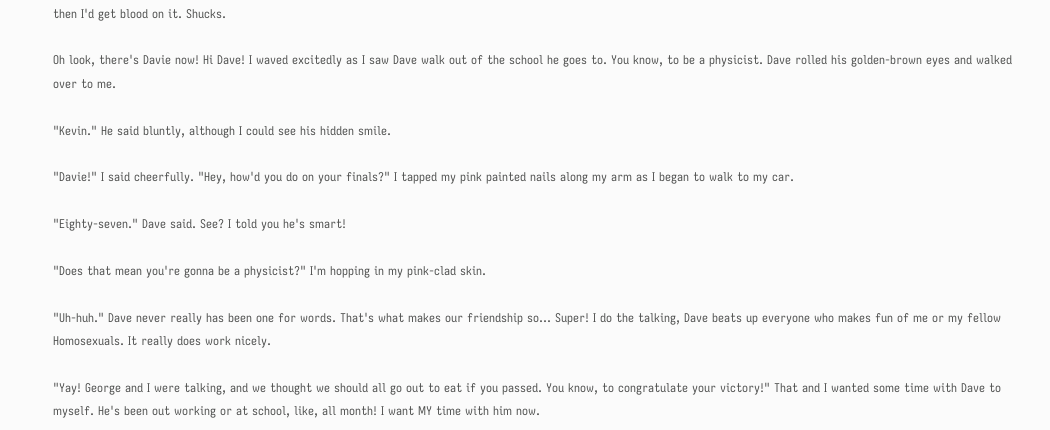then I'd get blood on it. Shucks.

Oh look, there's Davie now! Hi Dave! I waved excitedly as I saw Dave walk out of the school he goes to. You know, to be a physicist. Dave rolled his golden-brown eyes and walked over to me.

"Kevin." He said bluntly, although I could see his hidden smile.

"Davie!" I said cheerfully. "Hey, how'd you do on your finals?" I tapped my pink painted nails along my arm as I began to walk to my car.

"Eighty-seven." Dave said. See? I told you he's smart!

"Does that mean you're gonna be a physicist?" I'm hopping in my pink-clad skin.

"Uh-huh." Dave never really has been one for words. That's what makes our friendship so... Super! I do the talking, Dave beats up everyone who makes fun of me or my fellow Homosexuals. It really does work nicely.

"Yay! George and I were talking, and we thought we should all go out to eat if you passed. You know, to congratulate your victory!" That and I wanted some time with Dave to myself. He's been out working or at school, like, all month! I want MY time with him now.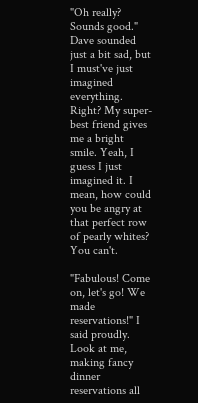"Oh really? Sounds good." Dave sounded just a bit sad, but I must've just imagined everything. Right? My super-best friend gives me a bright smile. Yeah, I guess I just imagined it. I mean, how could you be angry at that perfect row of pearly whites? You can't.

"Fabulous! Come on, let's go! We made reservations!" I said proudly. Look at me, making fancy dinner reservations all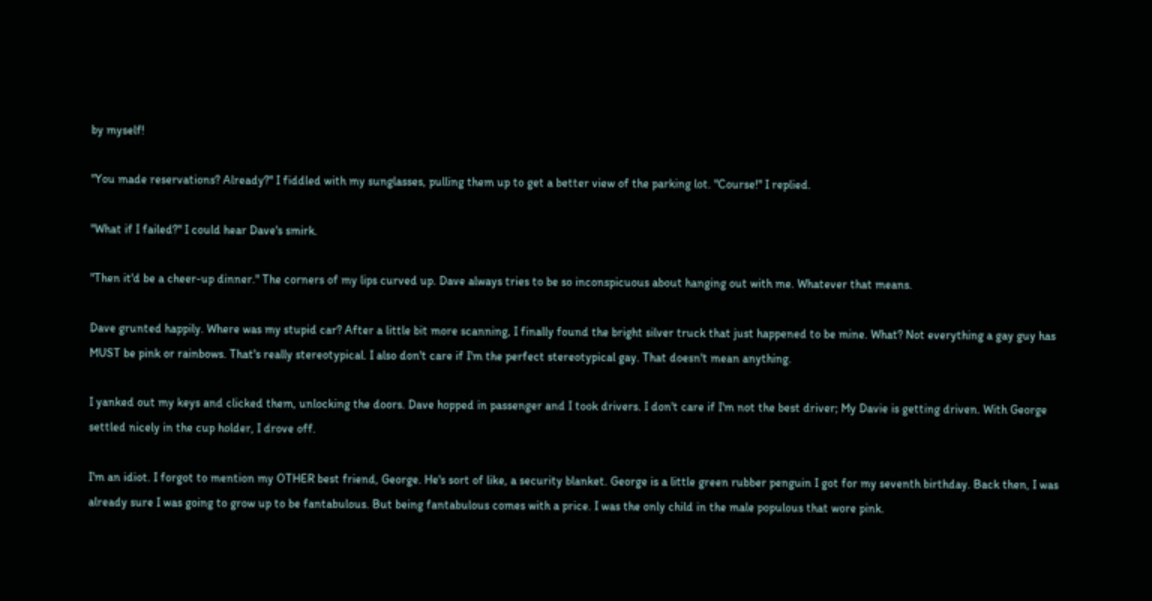by myself!

"You made reservations? Already?" I fiddled with my sunglasses, pulling them up to get a better view of the parking lot. "Course!" I replied.

"What if I failed?" I could hear Dave's smirk.

"Then it'd be a cheer-up dinner." The corners of my lips curved up. Dave always tries to be so inconspicuous about hanging out with me. Whatever that means.

Dave grunted happily. Where was my stupid car? After a little bit more scanning, I finally found the bright silver truck that just happened to be mine. What? Not everything a gay guy has MUST be pink or rainbows. That's really stereotypical. I also don't care if I'm the perfect stereotypical gay. That doesn't mean anything.

I yanked out my keys and clicked them, unlocking the doors. Dave hopped in passenger and I took drivers. I don't care if I'm not the best driver; My Davie is getting driven. With George settled nicely in the cup holder, I drove off.

I'm an idiot. I forgot to mention my OTHER best friend, George. He's sort of like, a security blanket. George is a little green rubber penguin I got for my seventh birthday. Back then, I was already sure I was going to grow up to be fantabulous. But being fantabulous comes with a price. I was the only child in the male populous that wore pink.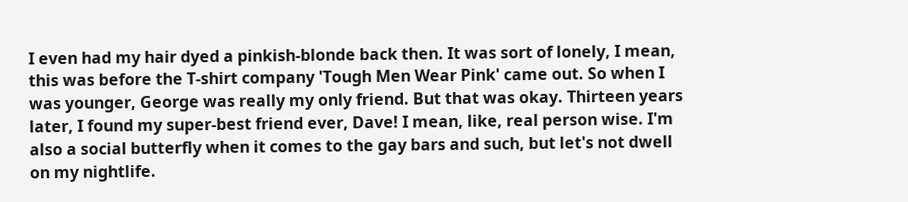I even had my hair dyed a pinkish-blonde back then. It was sort of lonely, I mean, this was before the T-shirt company 'Tough Men Wear Pink' came out. So when I was younger, George was really my only friend. But that was okay. Thirteen years later, I found my super-best friend ever, Dave! I mean, like, real person wise. I'm also a social butterfly when it comes to the gay bars and such, but let's not dwell on my nightlife.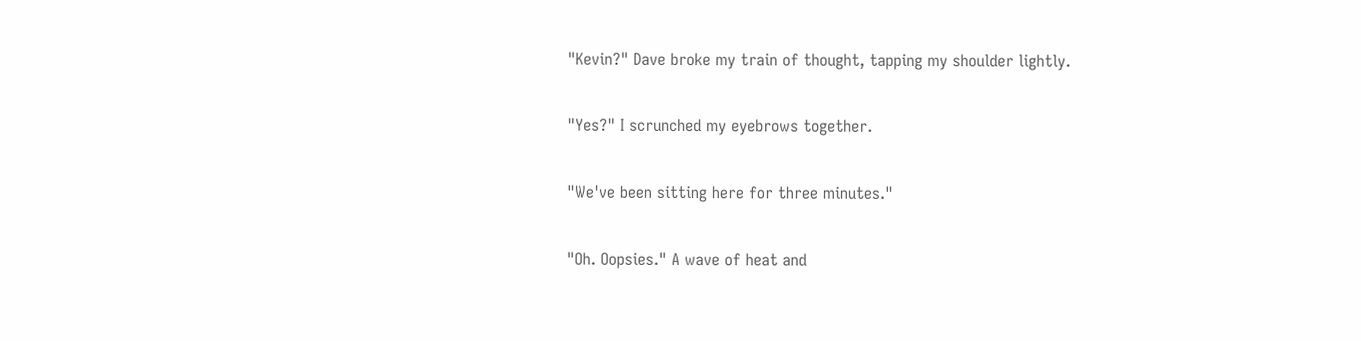"Kevin?" Dave broke my train of thought, tapping my shoulder lightly.

"Yes?" I scrunched my eyebrows together.

"We've been sitting here for three minutes."

"Oh. Oopsies." A wave of heat and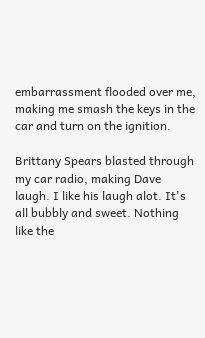embarrassment flooded over me, making me smash the keys in the car and turn on the ignition.

Brittany Spears blasted through my car radio, making Dave laugh. I like his laugh alot. It's all bubbly and sweet. Nothing like the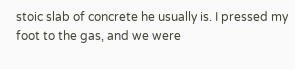stoic slab of concrete he usually is. I pressed my foot to the gas, and we were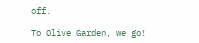off.

To Olive Garden, we go!